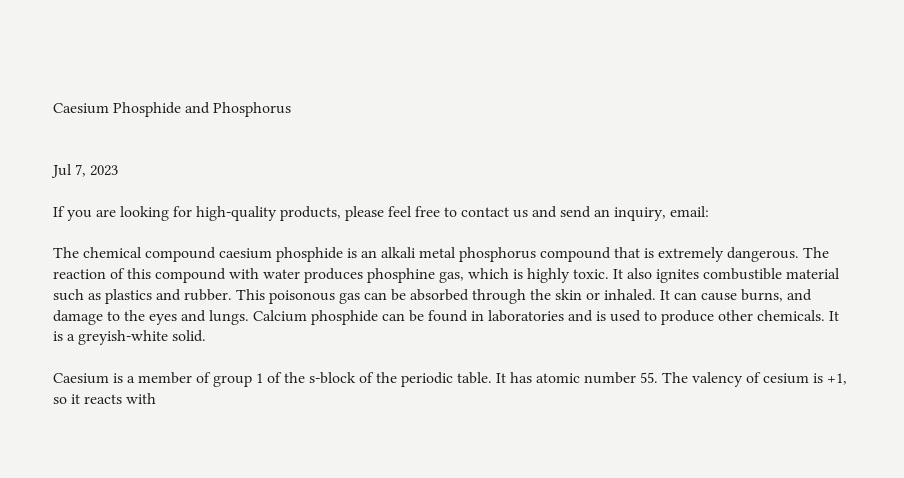Caesium Phosphide and Phosphorus


Jul 7, 2023

If you are looking for high-quality products, please feel free to contact us and send an inquiry, email:

The chemical compound caesium phosphide is an alkali metal phosphorus compound that is extremely dangerous. The reaction of this compound with water produces phosphine gas, which is highly toxic. It also ignites combustible material such as plastics and rubber. This poisonous gas can be absorbed through the skin or inhaled. It can cause burns, and damage to the eyes and lungs. Calcium phosphide can be found in laboratories and is used to produce other chemicals. It is a greyish-white solid.

Caesium is a member of group 1 of the s-block of the periodic table. It has atomic number 55. The valency of cesium is +1, so it reacts with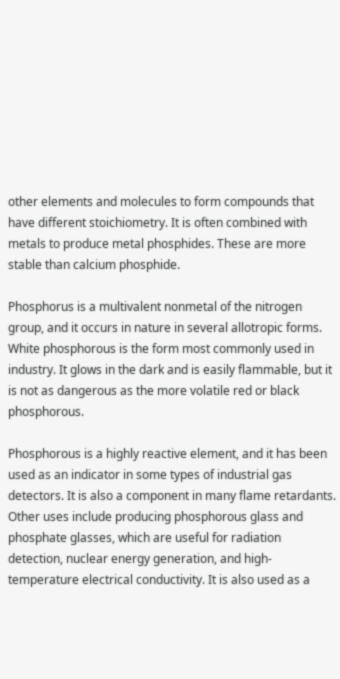other elements and molecules to form compounds that have different stoichiometry. It is often combined with metals to produce metal phosphides. These are more stable than calcium phosphide.

Phosphorus is a multivalent nonmetal of the nitrogen group, and it occurs in nature in several allotropic forms. White phosphorous is the form most commonly used in industry. It glows in the dark and is easily flammable, but it is not as dangerous as the more volatile red or black phosphorous.

Phosphorous is a highly reactive element, and it has been used as an indicator in some types of industrial gas detectors. It is also a component in many flame retardants. Other uses include producing phosphorous glass and phosphate glasses, which are useful for radiation detection, nuclear energy generation, and high-temperature electrical conductivity. It is also used as a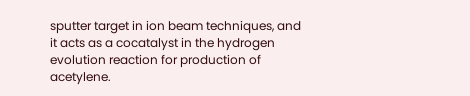sputter target in ion beam techniques, and it acts as a cocatalyst in the hydrogen evolution reaction for production of acetylene.